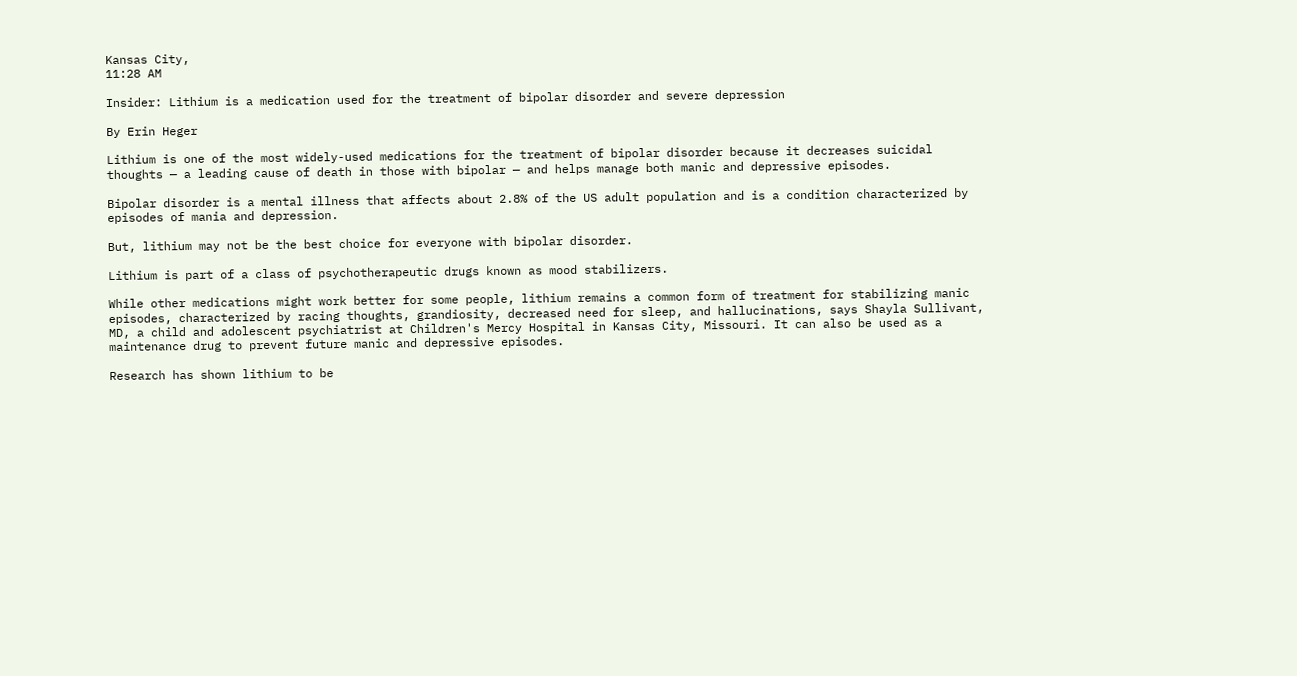Kansas City,
11:28 AM

Insider: Lithium is a medication used for the treatment of bipolar disorder and severe depression

By Erin Heger

Lithium is one of the most widely-used medications for the treatment of bipolar disorder because it decreases suicidal thoughts — a leading cause of death in those with bipolar — and helps manage both manic and depressive episodes.

Bipolar disorder is a mental illness that affects about 2.8% of the US adult population and is a condition characterized by episodes of mania and depression.

But, lithium may not be the best choice for everyone with bipolar disorder.

Lithium is part of a class of psychotherapeutic drugs known as mood stabilizers.

While other medications might work better for some people, lithium remains a common form of treatment for stabilizing manic episodes, characterized by racing thoughts, grandiosity, decreased need for sleep, and hallucinations, says Shayla Sullivant, MD, a child and adolescent psychiatrist at Children's Mercy Hospital in Kansas City, Missouri. It can also be used as a maintenance drug to prevent future manic and depressive episodes.

Research has shown lithium to be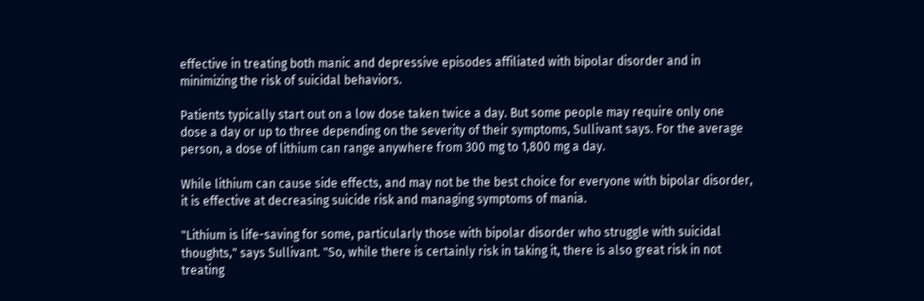effective in treating both manic and depressive episodes affiliated with bipolar disorder and in minimizing the risk of suicidal behaviors.

Patients typically start out on a low dose taken twice a day. But some people may require only one dose a day or up to three depending on the severity of their symptoms, Sullivant says. For the average person, a dose of lithium can range anywhere from 300 mg to 1,800 mg a day.

While lithium can cause side effects, and may not be the best choice for everyone with bipolar disorder, it is effective at decreasing suicide risk and managing symptoms of mania.

"Lithium is life-saving for some, particularly those with bipolar disorder who struggle with suicidal thoughts," says Sullivant. "So, while there is certainly risk in taking it, there is also great risk in not treating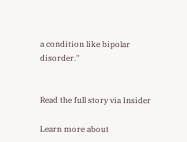a condition like bipolar disorder."


Read the full story via Insider

Learn more about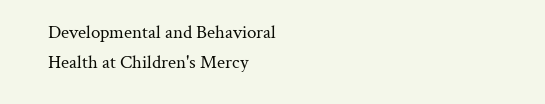Developmental and Behavioral Health at Children's Mercy